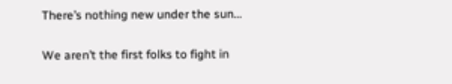There’s nothing new under the sun…

We aren’t the first folks to fight in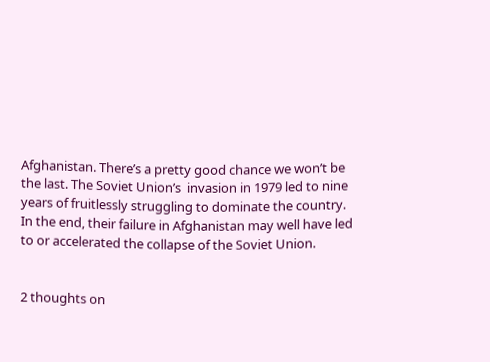Afghanistan. There’s a pretty good chance we won’t be the last. The Soviet Union’s  invasion in 1979 led to nine years of fruitlessly struggling to dominate the country. In the end, their failure in Afghanistan may well have led to or accelerated the collapse of the Soviet Union.


2 thoughts on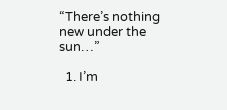“There’s nothing new under the sun…”

  1. I’m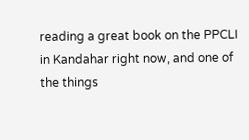reading a great book on the PPCLI in Kandahar right now, and one of the things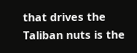that drives the Taliban nuts is the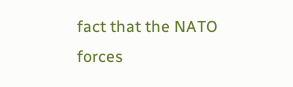fact that the NATO forces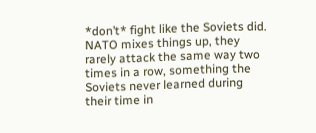*don’t* fight like the Soviets did. NATO mixes things up, they rarely attack the same way two times in a row, something the Soviets never learned during their time in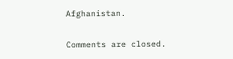Afghanistan.

Comments are closed.